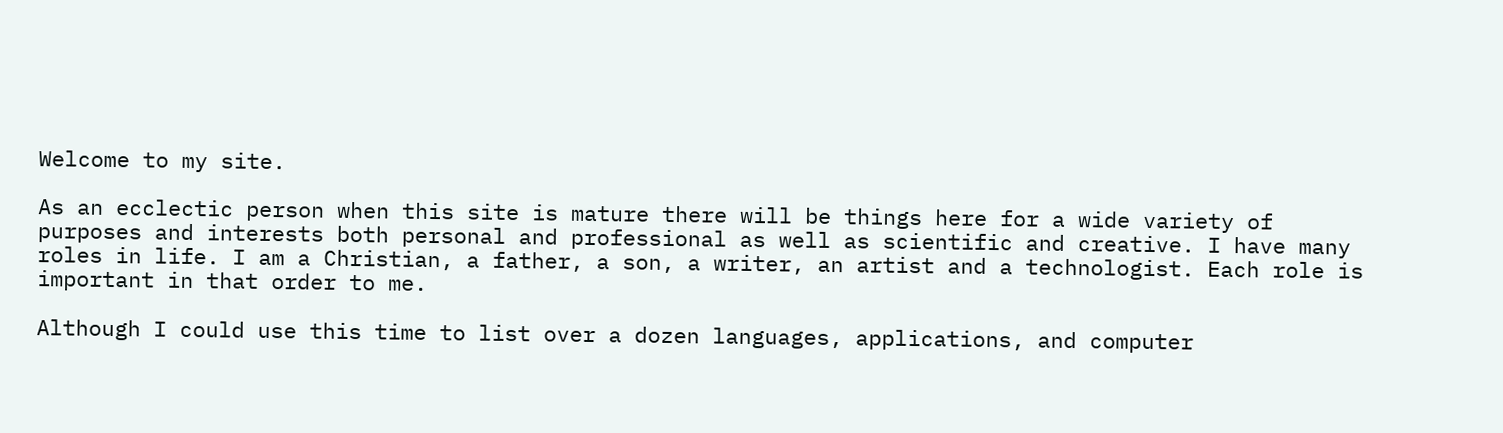Welcome to my site.

As an ecclectic person when this site is mature there will be things here for a wide variety of purposes and interests both personal and professional as well as scientific and creative. I have many roles in life. I am a Christian, a father, a son, a writer, an artist and a technologist. Each role is important in that order to me.

Although I could use this time to list over a dozen languages, applications, and computer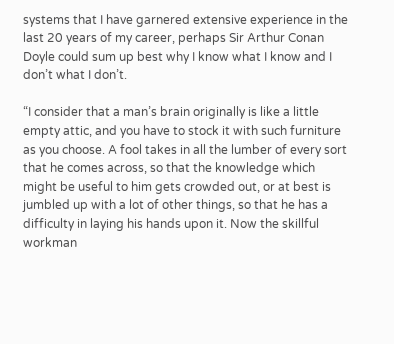systems that I have garnered extensive experience in the last 20 years of my career, perhaps Sir Arthur Conan Doyle could sum up best why I know what I know and I don’t what I don’t.

“I consider that a man’s brain originally is like a little empty attic, and you have to stock it with such furniture as you choose. A fool takes in all the lumber of every sort that he comes across, so that the knowledge which might be useful to him gets crowded out, or at best is jumbled up with a lot of other things, so that he has a difficulty in laying his hands upon it. Now the skillful workman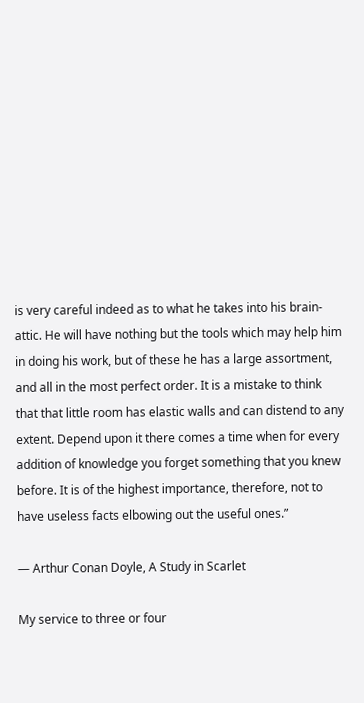is very careful indeed as to what he takes into his brain-attic. He will have nothing but the tools which may help him in doing his work, but of these he has a large assortment, and all in the most perfect order. It is a mistake to think that that little room has elastic walls and can distend to any extent. Depend upon it there comes a time when for every addition of knowledge you forget something that you knew before. It is of the highest importance, therefore, not to have useless facts elbowing out the useful ones.”

― Arthur Conan Doyle, A Study in Scarlet

My service to three or four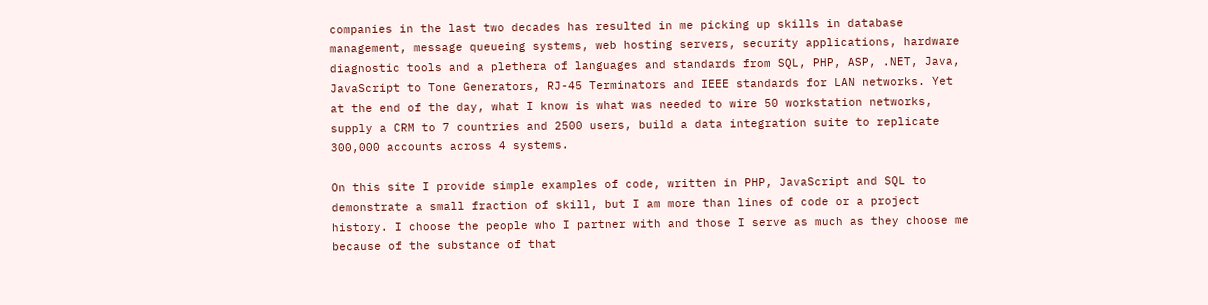companies in the last two decades has resulted in me picking up skills in database management, message queueing systems, web hosting servers, security applications, hardware diagnostic tools and a plethera of languages and standards from SQL, PHP, ASP, .NET, Java, JavaScript to Tone Generators, RJ-45 Terminators and IEEE standards for LAN networks. Yet at the end of the day, what I know is what was needed to wire 50 workstation networks, supply a CRM to 7 countries and 2500 users, build a data integration suite to replicate 300,000 accounts across 4 systems.

On this site I provide simple examples of code, written in PHP, JavaScript and SQL to demonstrate a small fraction of skill, but I am more than lines of code or a project history. I choose the people who I partner with and those I serve as much as they choose me because of the substance of that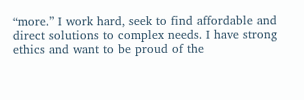“more.” I work hard, seek to find affordable and direct solutions to complex needs. I have strong ethics and want to be proud of the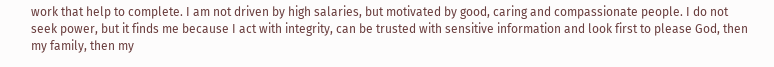work that help to complete. I am not driven by high salaries, but motivated by good, caring and compassionate people. I do not seek power, but it finds me because I act with integrity, can be trusted with sensitive information and look first to please God, then my family, then my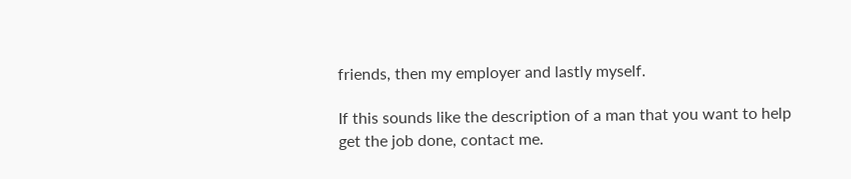friends, then my employer and lastly myself.

If this sounds like the description of a man that you want to help get the job done, contact me.